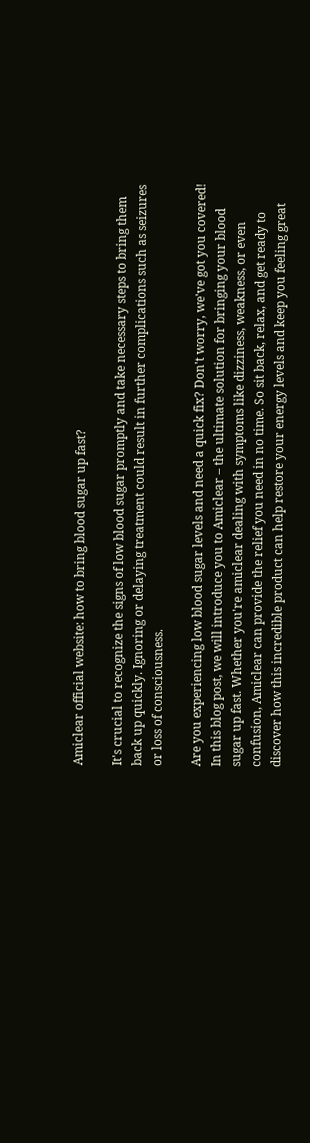Amiclear official website: how to bring blood sugar up fast?

It's crucial to recognize the signs of low blood sugar promptly and take necessary steps to bring them back up quickly. Ignoring or delaying treatment could result in further complications such as seizures or loss of consciousness.

Are you experiencing low blood sugar levels and need a quick fix? Don't worry, we've got you covered! In this blog post, we will introduce you to Amiclear – the ultimate solution for bringing your blood sugar up fast. Whether you're amiclear dealing with symptoms like dizziness, weakness, or even confusion, Amiclear can provide the relief you need in no time. So sit back, relax, and get ready to discover how this incredible product can help restore your energy levels and keep you feeling great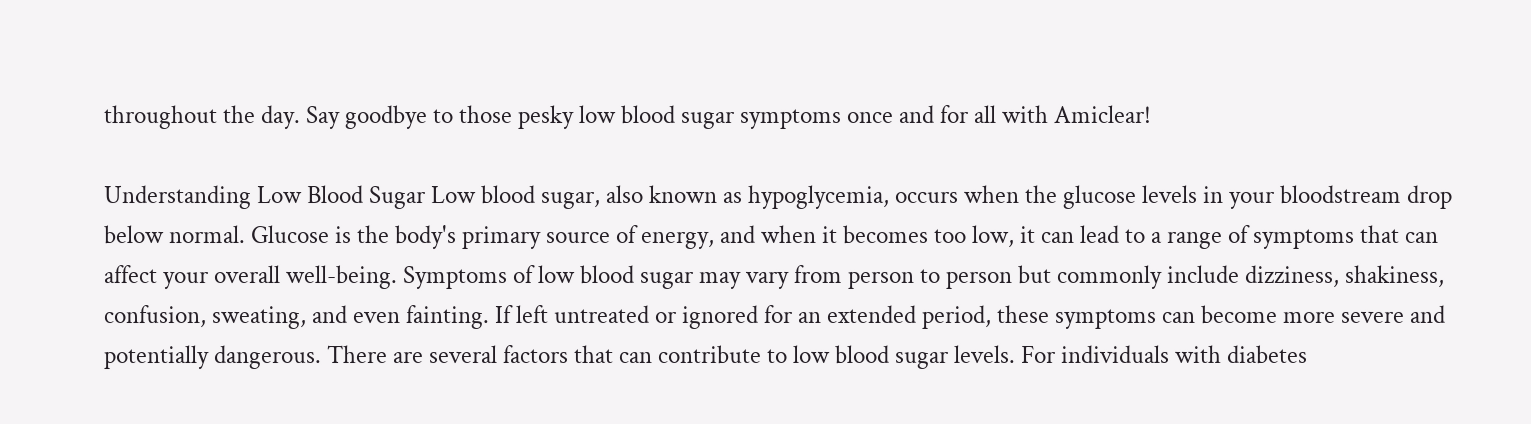throughout the day. Say goodbye to those pesky low blood sugar symptoms once and for all with Amiclear!

Understanding Low Blood Sugar Low blood sugar, also known as hypoglycemia, occurs when the glucose levels in your bloodstream drop below normal. Glucose is the body's primary source of energy, and when it becomes too low, it can lead to a range of symptoms that can affect your overall well-being. Symptoms of low blood sugar may vary from person to person but commonly include dizziness, shakiness, confusion, sweating, and even fainting. If left untreated or ignored for an extended period, these symptoms can become more severe and potentially dangerous. There are several factors that can contribute to low blood sugar levels. For individuals with diabetes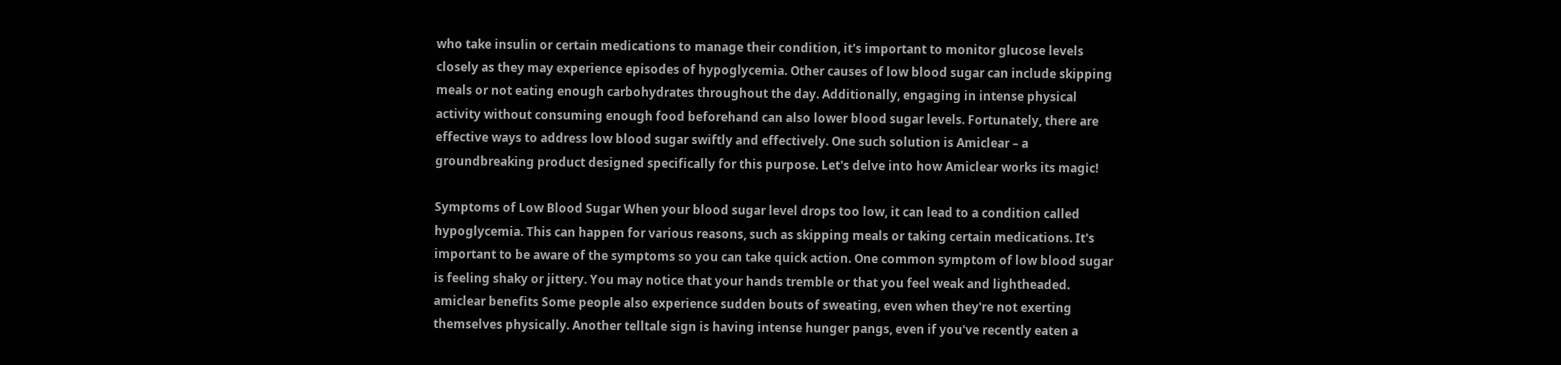who take insulin or certain medications to manage their condition, it's important to monitor glucose levels closely as they may experience episodes of hypoglycemia. Other causes of low blood sugar can include skipping meals or not eating enough carbohydrates throughout the day. Additionally, engaging in intense physical activity without consuming enough food beforehand can also lower blood sugar levels. Fortunately, there are effective ways to address low blood sugar swiftly and effectively. One such solution is Amiclear – a groundbreaking product designed specifically for this purpose. Let's delve into how Amiclear works its magic!

Symptoms of Low Blood Sugar When your blood sugar level drops too low, it can lead to a condition called hypoglycemia. This can happen for various reasons, such as skipping meals or taking certain medications. It's important to be aware of the symptoms so you can take quick action. One common symptom of low blood sugar is feeling shaky or jittery. You may notice that your hands tremble or that you feel weak and lightheaded. amiclear benefits Some people also experience sudden bouts of sweating, even when they're not exerting themselves physically. Another telltale sign is having intense hunger pangs, even if you've recently eaten a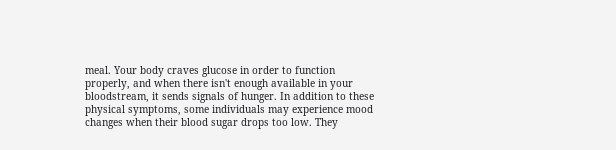meal. Your body craves glucose in order to function properly, and when there isn't enough available in your bloodstream, it sends signals of hunger. In addition to these physical symptoms, some individuals may experience mood changes when their blood sugar drops too low. They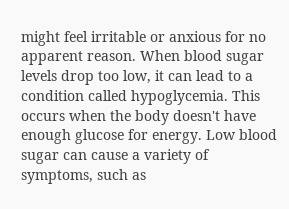might feel irritable or anxious for no apparent reason. When blood sugar levels drop too low, it can lead to a condition called hypoglycemia. This occurs when the body doesn't have enough glucose for energy. Low blood sugar can cause a variety of symptoms, such as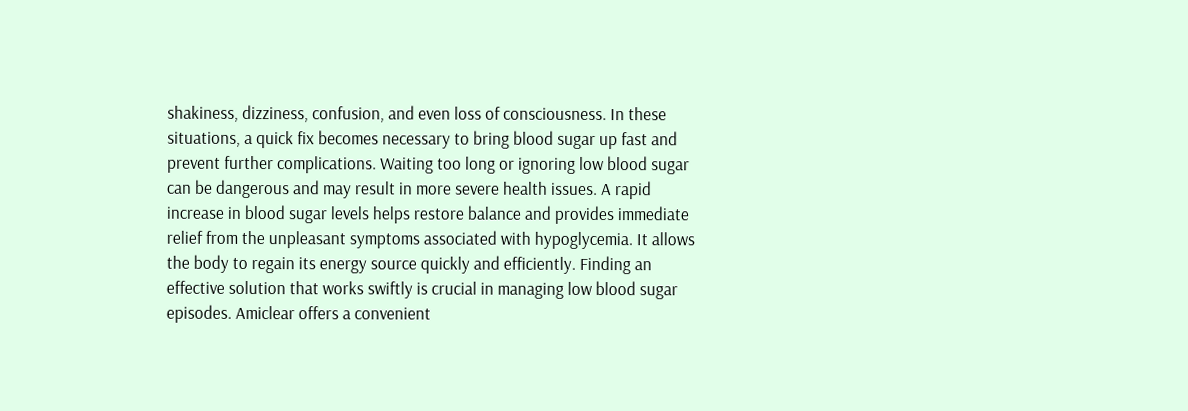shakiness, dizziness, confusion, and even loss of consciousness. In these situations, a quick fix becomes necessary to bring blood sugar up fast and prevent further complications. Waiting too long or ignoring low blood sugar can be dangerous and may result in more severe health issues. A rapid increase in blood sugar levels helps restore balance and provides immediate relief from the unpleasant symptoms associated with hypoglycemia. It allows the body to regain its energy source quickly and efficiently. Finding an effective solution that works swiftly is crucial in managing low blood sugar episodes. Amiclear offers a convenient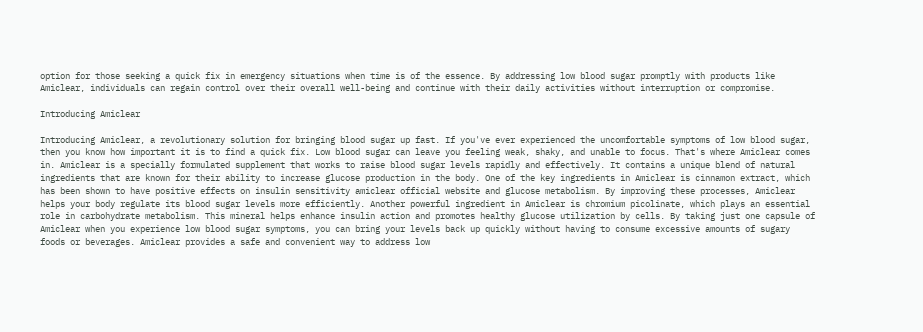option for those seeking a quick fix in emergency situations when time is of the essence. By addressing low blood sugar promptly with products like Amiclear, individuals can regain control over their overall well-being and continue with their daily activities without interruption or compromise.

Introducing Amiclear

Introducing Amiclear, a revolutionary solution for bringing blood sugar up fast. If you've ever experienced the uncomfortable symptoms of low blood sugar, then you know how important it is to find a quick fix. Low blood sugar can leave you feeling weak, shaky, and unable to focus. That's where Amiclear comes in. Amiclear is a specially formulated supplement that works to raise blood sugar levels rapidly and effectively. It contains a unique blend of natural ingredients that are known for their ability to increase glucose production in the body. One of the key ingredients in Amiclear is cinnamon extract, which has been shown to have positive effects on insulin sensitivity amiclear official website and glucose metabolism. By improving these processes, Amiclear helps your body regulate its blood sugar levels more efficiently. Another powerful ingredient in Amiclear is chromium picolinate, which plays an essential role in carbohydrate metabolism. This mineral helps enhance insulin action and promotes healthy glucose utilization by cells. By taking just one capsule of Amiclear when you experience low blood sugar symptoms, you can bring your levels back up quickly without having to consume excessive amounts of sugary foods or beverages. Amiclear provides a safe and convenient way to address low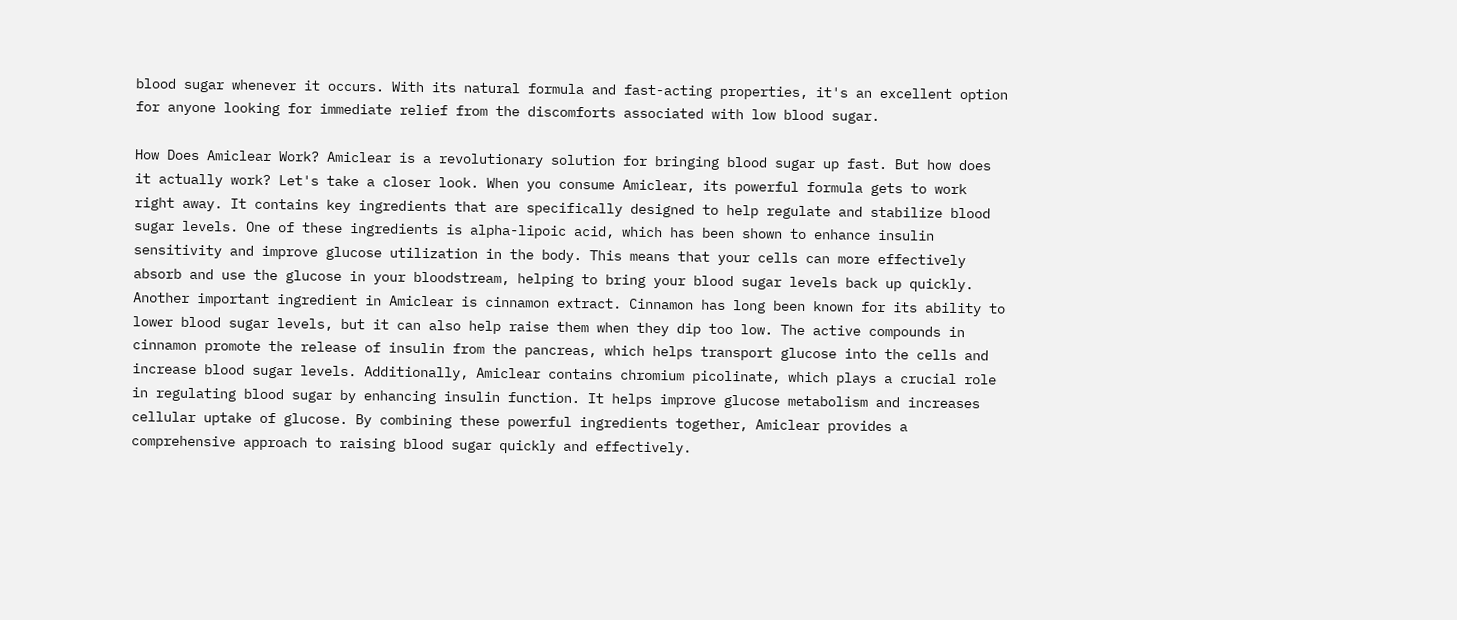blood sugar whenever it occurs. With its natural formula and fast-acting properties, it's an excellent option for anyone looking for immediate relief from the discomforts associated with low blood sugar.

How Does Amiclear Work? Amiclear is a revolutionary solution for bringing blood sugar up fast. But how does it actually work? Let's take a closer look. When you consume Amiclear, its powerful formula gets to work right away. It contains key ingredients that are specifically designed to help regulate and stabilize blood sugar levels. One of these ingredients is alpha-lipoic acid, which has been shown to enhance insulin sensitivity and improve glucose utilization in the body. This means that your cells can more effectively absorb and use the glucose in your bloodstream, helping to bring your blood sugar levels back up quickly. Another important ingredient in Amiclear is cinnamon extract. Cinnamon has long been known for its ability to lower blood sugar levels, but it can also help raise them when they dip too low. The active compounds in cinnamon promote the release of insulin from the pancreas, which helps transport glucose into the cells and increase blood sugar levels. Additionally, Amiclear contains chromium picolinate, which plays a crucial role in regulating blood sugar by enhancing insulin function. It helps improve glucose metabolism and increases cellular uptake of glucose. By combining these powerful ingredients together, Amiclear provides a comprehensive approach to raising blood sugar quickly and effectively.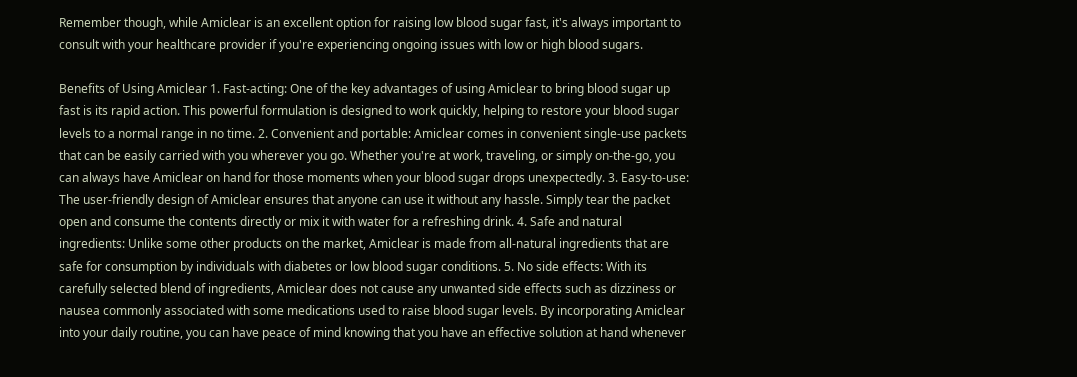Remember though, while Amiclear is an excellent option for raising low blood sugar fast, it's always important to consult with your healthcare provider if you're experiencing ongoing issues with low or high blood sugars.

Benefits of Using Amiclear 1. Fast-acting: One of the key advantages of using Amiclear to bring blood sugar up fast is its rapid action. This powerful formulation is designed to work quickly, helping to restore your blood sugar levels to a normal range in no time. 2. Convenient and portable: Amiclear comes in convenient single-use packets that can be easily carried with you wherever you go. Whether you're at work, traveling, or simply on-the-go, you can always have Amiclear on hand for those moments when your blood sugar drops unexpectedly. 3. Easy-to-use: The user-friendly design of Amiclear ensures that anyone can use it without any hassle. Simply tear the packet open and consume the contents directly or mix it with water for a refreshing drink. 4. Safe and natural ingredients: Unlike some other products on the market, Amiclear is made from all-natural ingredients that are safe for consumption by individuals with diabetes or low blood sugar conditions. 5. No side effects: With its carefully selected blend of ingredients, Amiclear does not cause any unwanted side effects such as dizziness or nausea commonly associated with some medications used to raise blood sugar levels. By incorporating Amiclear into your daily routine, you can have peace of mind knowing that you have an effective solution at hand whenever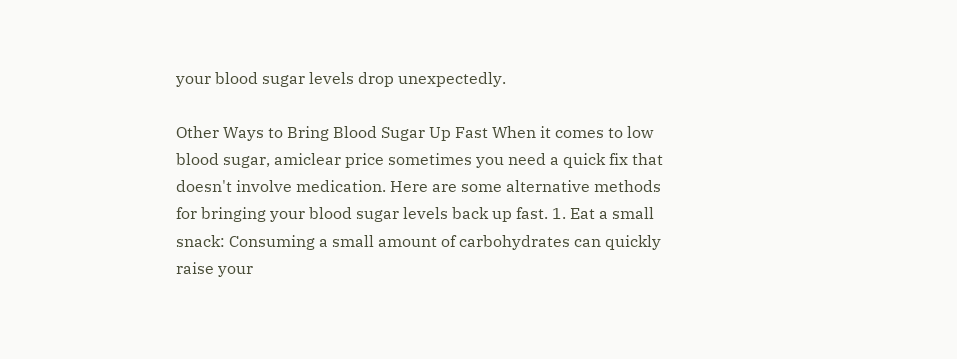your blood sugar levels drop unexpectedly.

Other Ways to Bring Blood Sugar Up Fast When it comes to low blood sugar, amiclear price sometimes you need a quick fix that doesn't involve medication. Here are some alternative methods for bringing your blood sugar levels back up fast. 1. Eat a small snack: Consuming a small amount of carbohydrates can quickly raise your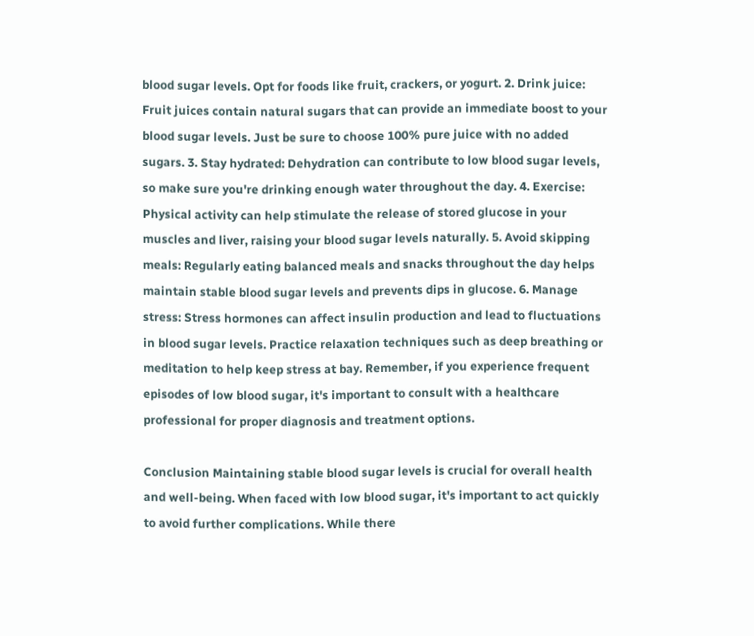blood sugar levels. Opt for foods like fruit, crackers, or yogurt. 2. Drink juice: Fruit juices contain natural sugars that can provide an immediate boost to your blood sugar levels. Just be sure to choose 100% pure juice with no added sugars. 3. Stay hydrated: Dehydration can contribute to low blood sugar levels, so make sure you're drinking enough water throughout the day. 4. Exercise: Physical activity can help stimulate the release of stored glucose in your muscles and liver, raising your blood sugar levels naturally. 5. Avoid skipping meals: Regularly eating balanced meals and snacks throughout the day helps maintain stable blood sugar levels and prevents dips in glucose. 6. Manage stress: Stress hormones can affect insulin production and lead to fluctuations in blood sugar levels. Practice relaxation techniques such as deep breathing or meditation to help keep stress at bay. Remember, if you experience frequent episodes of low blood sugar, it's important to consult with a healthcare professional for proper diagnosis and treatment options.

Conclusion Maintaining stable blood sugar levels is crucial for overall health and well-being. When faced with low blood sugar, it's important to act quickly to avoid further complications. While there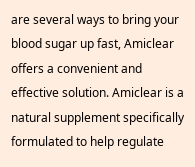are several ways to bring your blood sugar up fast, Amiclear offers a convenient and effective solution. Amiclear is a natural supplement specifically formulated to help regulate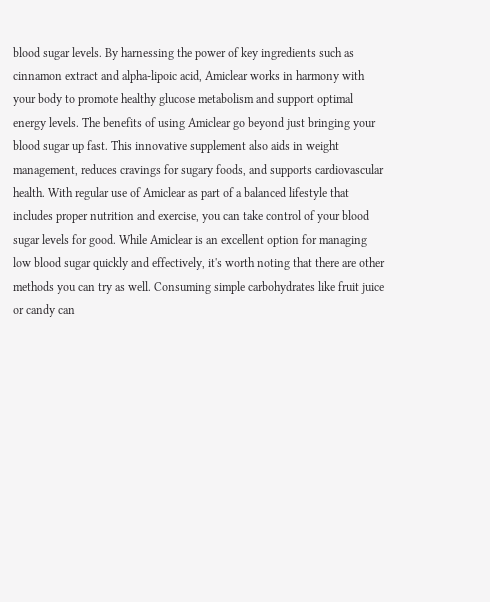blood sugar levels. By harnessing the power of key ingredients such as cinnamon extract and alpha-lipoic acid, Amiclear works in harmony with your body to promote healthy glucose metabolism and support optimal energy levels. The benefits of using Amiclear go beyond just bringing your blood sugar up fast. This innovative supplement also aids in weight management, reduces cravings for sugary foods, and supports cardiovascular health. With regular use of Amiclear as part of a balanced lifestyle that includes proper nutrition and exercise, you can take control of your blood sugar levels for good. While Amiclear is an excellent option for managing low blood sugar quickly and effectively, it's worth noting that there are other methods you can try as well. Consuming simple carbohydrates like fruit juice or candy can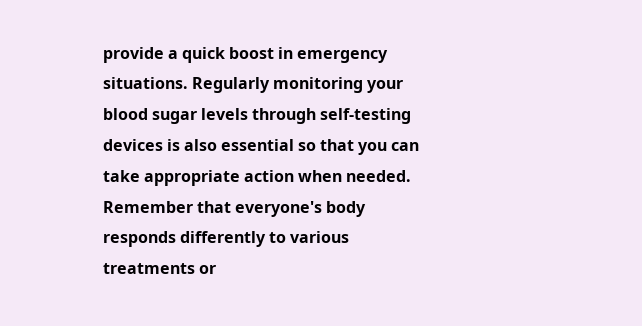provide a quick boost in emergency situations. Regularly monitoring your blood sugar levels through self-testing devices is also essential so that you can take appropriate action when needed. Remember that everyone's body responds differently to various treatments or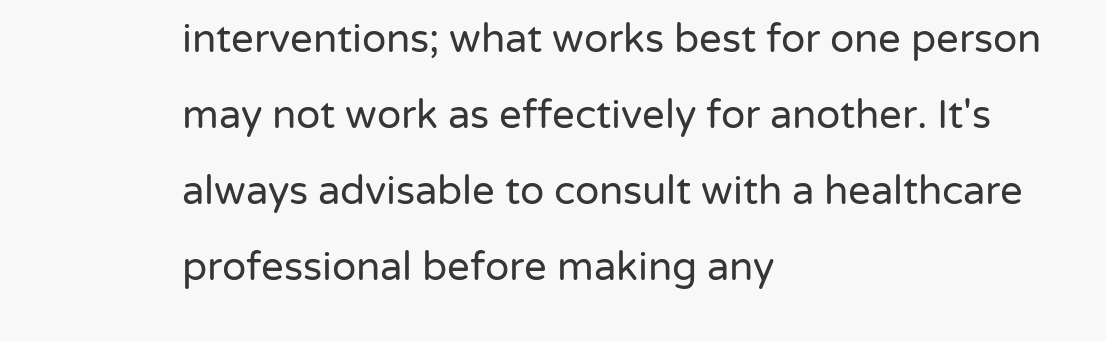interventions; what works best for one person may not work as effectively for another. It's always advisable to consult with a healthcare professional before making any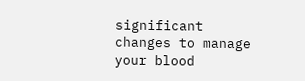significant changes to manage your blood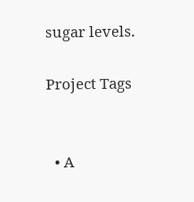sugar levels.

Project Tags


  • A